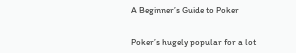A Beginner’s Guide to Poker


Poker’s hugely popular for a lot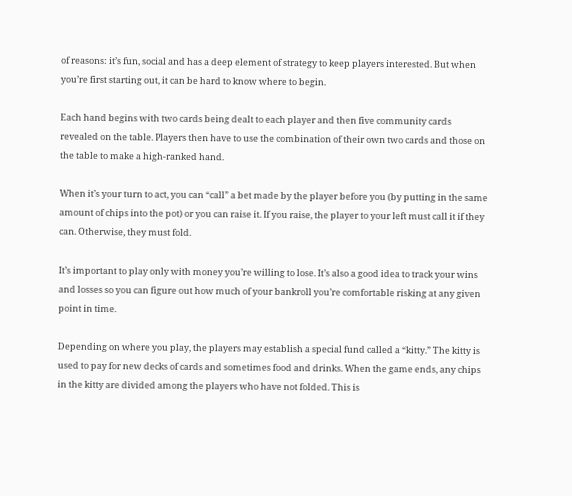of reasons: it’s fun, social and has a deep element of strategy to keep players interested. But when you’re first starting out, it can be hard to know where to begin.

Each hand begins with two cards being dealt to each player and then five community cards revealed on the table. Players then have to use the combination of their own two cards and those on the table to make a high-ranked hand.

When it’s your turn to act, you can “call” a bet made by the player before you (by putting in the same amount of chips into the pot) or you can raise it. If you raise, the player to your left must call it if they can. Otherwise, they must fold.

It’s important to play only with money you’re willing to lose. It’s also a good idea to track your wins and losses so you can figure out how much of your bankroll you’re comfortable risking at any given point in time.

Depending on where you play, the players may establish a special fund called a “kitty.” The kitty is used to pay for new decks of cards and sometimes food and drinks. When the game ends, any chips in the kitty are divided among the players who have not folded. This is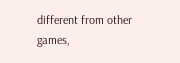different from other games,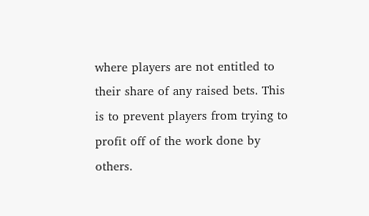where players are not entitled to their share of any raised bets. This is to prevent players from trying to profit off of the work done by others.